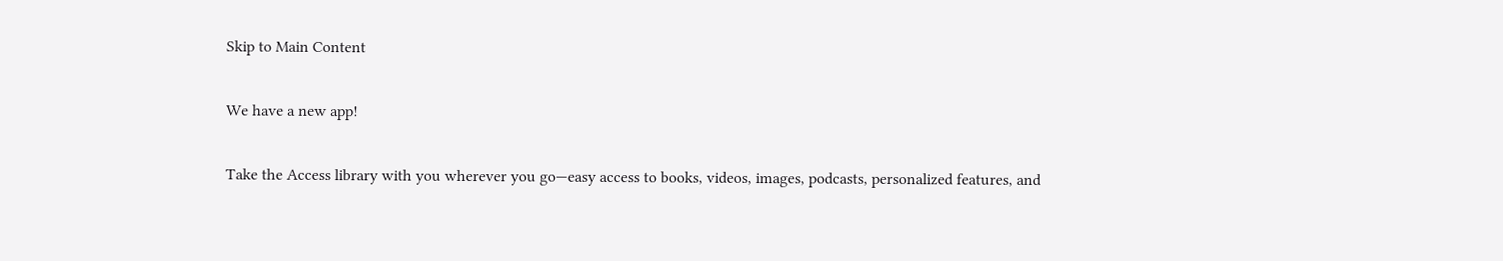Skip to Main Content

We have a new app!

Take the Access library with you wherever you go—easy access to books, videos, images, podcasts, personalized features, and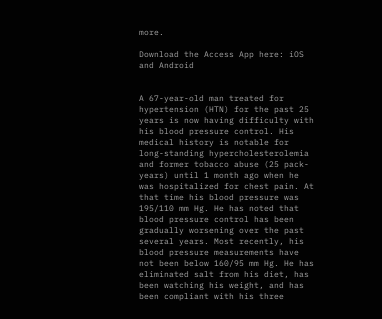more.

Download the Access App here: iOS and Android


A 67-year-old man treated for hypertension (HTN) for the past 25 years is now having difficulty with his blood pressure control. His medical history is notable for long-standing hypercholesterolemia and former tobacco abuse (25 pack-years) until 1 month ago when he was hospitalized for chest pain. At that time his blood pressure was 195/110 mm Hg. He has noted that blood pressure control has been gradually worsening over the past several years. Most recently, his blood pressure measurements have not been below 160/95 mm Hg. He has eliminated salt from his diet, has been watching his weight, and has been compliant with his three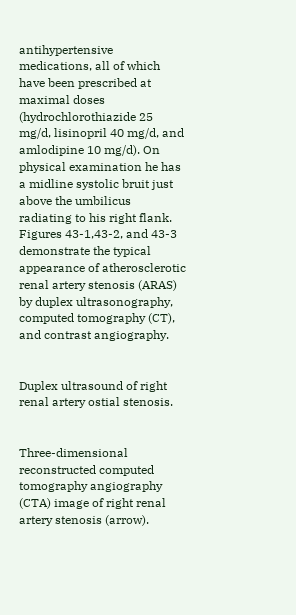antihypertensive medications, all of which have been prescribed at maximal doses (hydrochlorothiazide 25 mg/d, lisinopril 40 mg/d, and amlodipine 10 mg/d). On physical examination he has a midline systolic bruit just above the umbilicus radiating to his right flank. Figures 43-1,43-2, and 43-3 demonstrate the typical appearance of atherosclerotic renal artery stenosis (ARAS) by duplex ultrasonography, computed tomography (CT), and contrast angiography.


Duplex ultrasound of right renal artery ostial stenosis.


Three-dimensional reconstructed computed tomography angiography (CTA) image of right renal artery stenosis (arrow).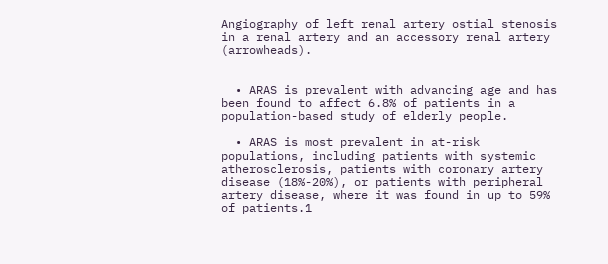Angiography of left renal artery ostial stenosis in a renal artery and an accessory renal artery (arrowheads).


  • ARAS is prevalent with advancing age and has been found to affect 6.8% of patients in a population-based study of elderly people.

  • ARAS is most prevalent in at-risk populations, including patients with systemic atherosclerosis, patients with coronary artery disease (18%-20%), or patients with peripheral artery disease, where it was found in up to 59% of patients.1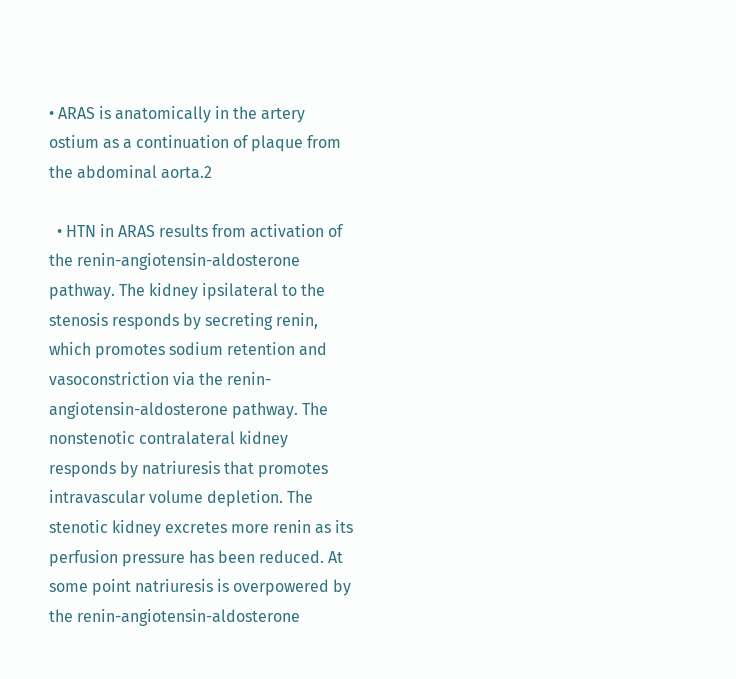• ARAS is anatomically in the artery ostium as a continuation of plaque from the abdominal aorta.2

  • HTN in ARAS results from activation of the renin-angiotensin-aldosterone pathway. The kidney ipsilateral to the stenosis responds by secreting renin, which promotes sodium retention and vasoconstriction via the renin-angiotensin-aldosterone pathway. The nonstenotic contralateral kidney responds by natriuresis that promotes intravascular volume depletion. The stenotic kidney excretes more renin as its perfusion pressure has been reduced. At some point natriuresis is overpowered by the renin-angiotensin-aldosterone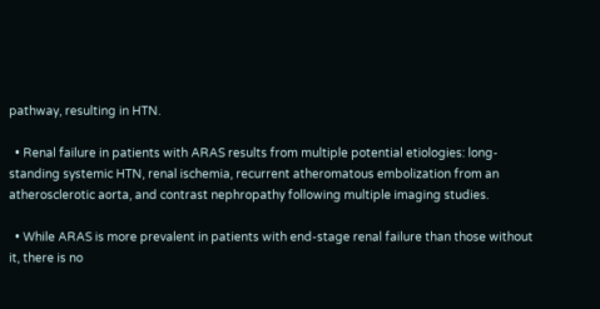pathway, resulting in HTN.

  • Renal failure in patients with ARAS results from multiple potential etiologies: long-standing systemic HTN, renal ischemia, recurrent atheromatous embolization from an atherosclerotic aorta, and contrast nephropathy following multiple imaging studies.

  • While ARAS is more prevalent in patients with end-stage renal failure than those without it, there is no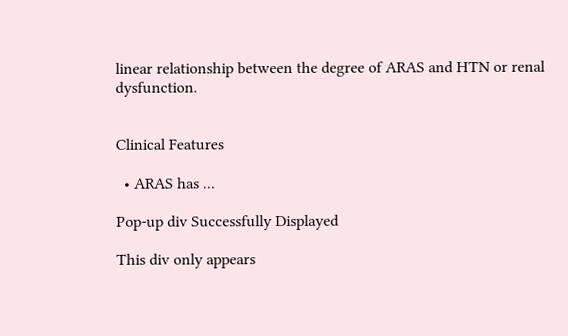linear relationship between the degree of ARAS and HTN or renal dysfunction.


Clinical Features

  • ARAS has ...

Pop-up div Successfully Displayed

This div only appears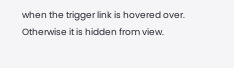when the trigger link is hovered over. Otherwise it is hidden from view.